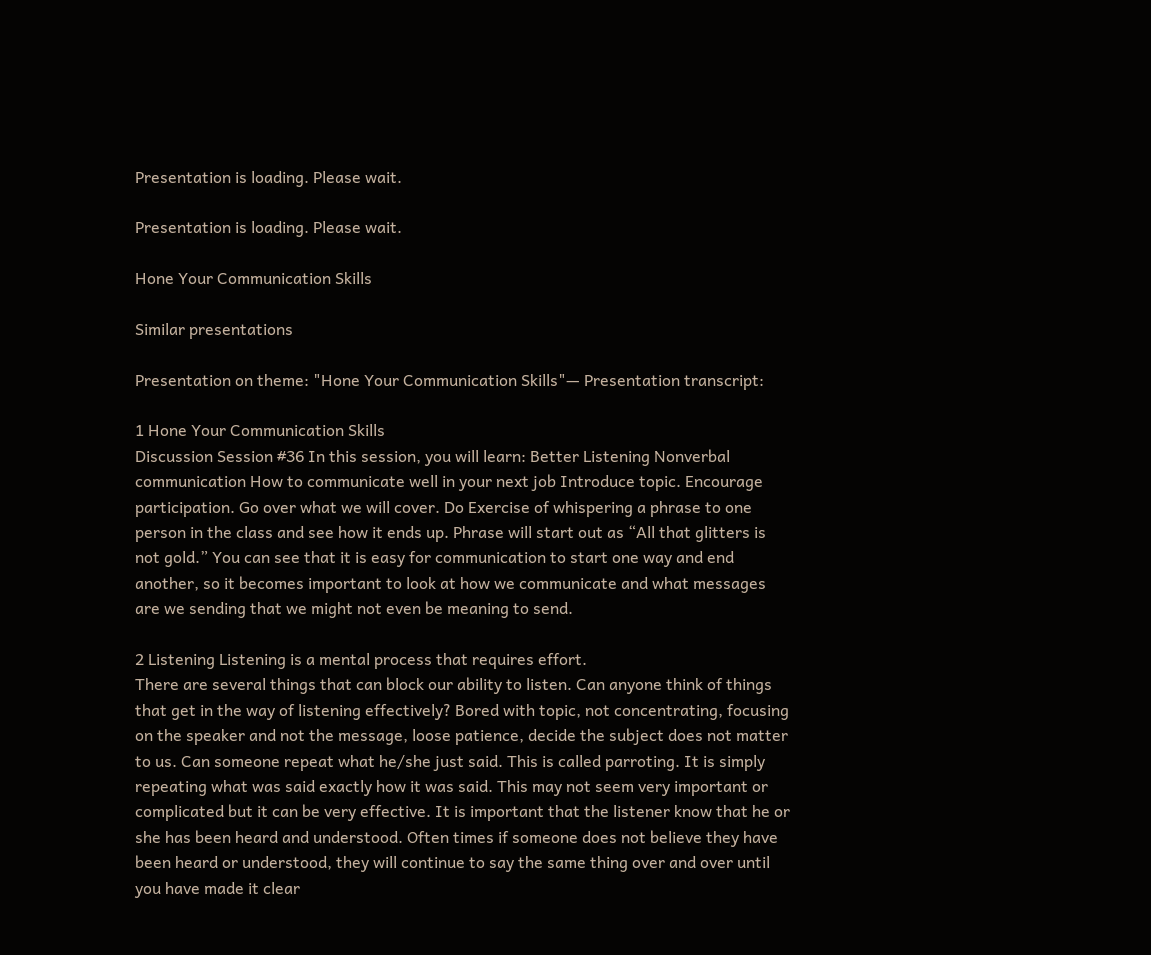Presentation is loading. Please wait.

Presentation is loading. Please wait.

Hone Your Communication Skills

Similar presentations

Presentation on theme: "Hone Your Communication Skills"— Presentation transcript:

1 Hone Your Communication Skills
Discussion Session #36 In this session, you will learn: Better Listening Nonverbal communication How to communicate well in your next job Introduce topic. Encourage participation. Go over what we will cover. Do Exercise of whispering a phrase to one person in the class and see how it ends up. Phrase will start out as “All that glitters is not gold.” You can see that it is easy for communication to start one way and end another, so it becomes important to look at how we communicate and what messages are we sending that we might not even be meaning to send.

2 Listening Listening is a mental process that requires effort.
There are several things that can block our ability to listen. Can anyone think of things that get in the way of listening effectively? Bored with topic, not concentrating, focusing on the speaker and not the message, loose patience, decide the subject does not matter to us. Can someone repeat what he/she just said. This is called parroting. It is simply repeating what was said exactly how it was said. This may not seem very important or complicated but it can be very effective. It is important that the listener know that he or she has been heard and understood. Often times if someone does not believe they have been heard or understood, they will continue to say the same thing over and over until you have made it clear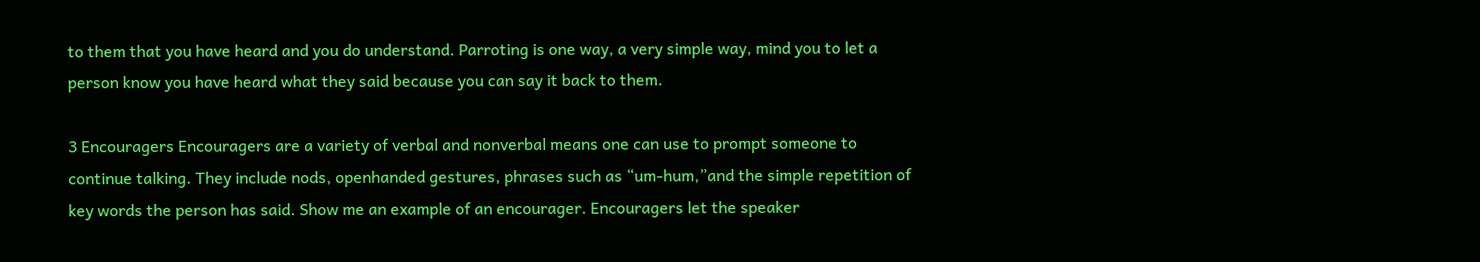to them that you have heard and you do understand. Parroting is one way, a very simple way, mind you to let a person know you have heard what they said because you can say it back to them.

3 Encouragers Encouragers are a variety of verbal and nonverbal means one can use to prompt someone to continue talking. They include nods, openhanded gestures, phrases such as “um-hum,”and the simple repetition of key words the person has said. Show me an example of an encourager. Encouragers let the speaker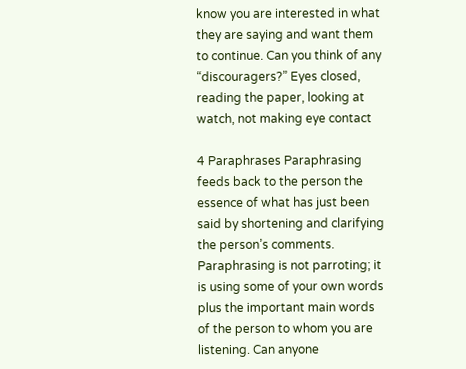know you are interested in what they are saying and want them to continue. Can you think of any “discouragers?” Eyes closed, reading the paper, looking at watch, not making eye contact

4 Paraphrases Paraphrasing feeds back to the person the essence of what has just been said by shortening and clarifying the person’s comments. Paraphrasing is not parroting; it is using some of your own words plus the important main words of the person to whom you are listening. Can anyone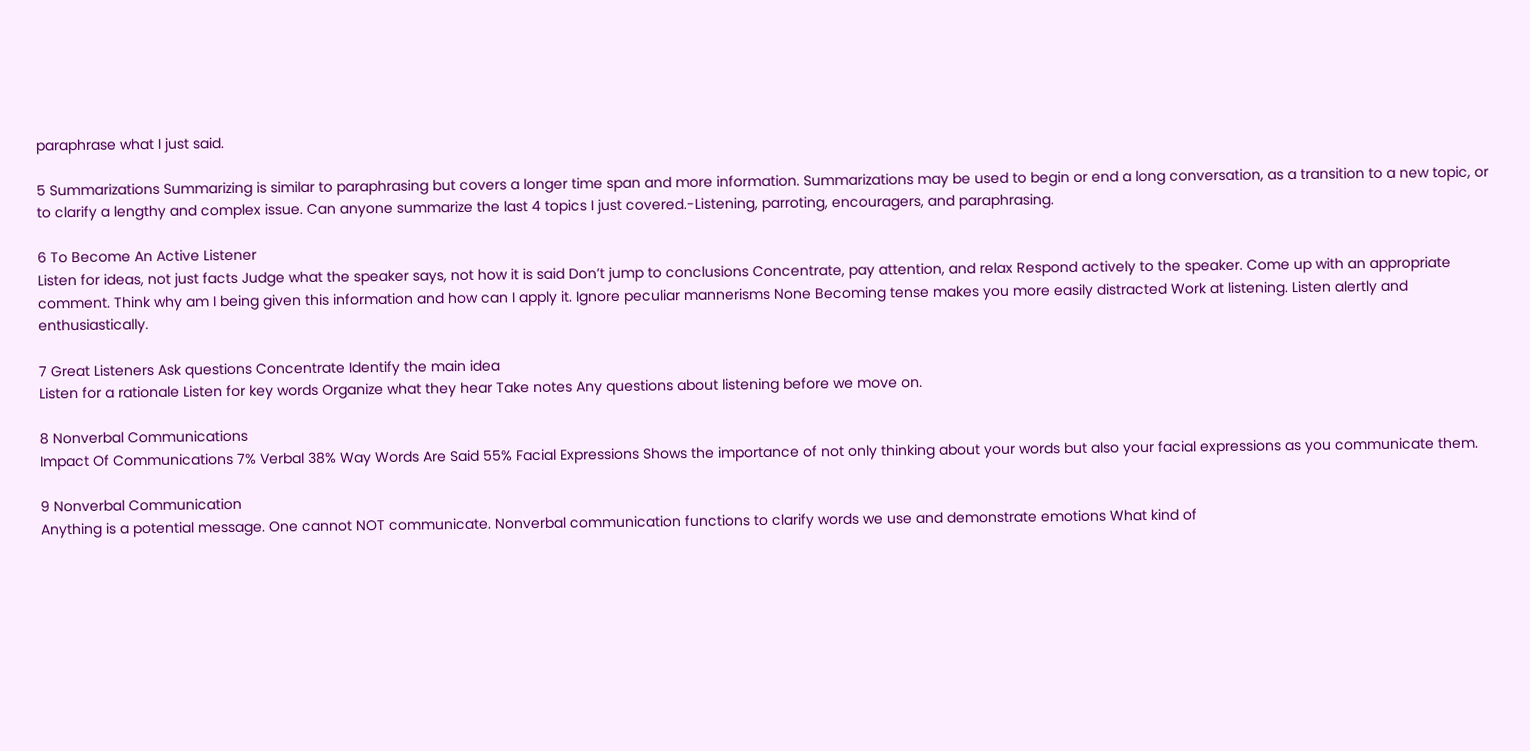paraphrase what I just said.

5 Summarizations Summarizing is similar to paraphrasing but covers a longer time span and more information. Summarizations may be used to begin or end a long conversation, as a transition to a new topic, or to clarify a lengthy and complex issue. Can anyone summarize the last 4 topics I just covered.-Listening, parroting, encouragers, and paraphrasing.

6 To Become An Active Listener
Listen for ideas, not just facts Judge what the speaker says, not how it is said Don’t jump to conclusions Concentrate, pay attention, and relax Respond actively to the speaker. Come up with an appropriate comment. Think why am I being given this information and how can I apply it. Ignore peculiar mannerisms None Becoming tense makes you more easily distracted Work at listening. Listen alertly and enthusiastically.

7 Great Listeners Ask questions Concentrate Identify the main idea
Listen for a rationale Listen for key words Organize what they hear Take notes Any questions about listening before we move on.

8 Nonverbal Communications
Impact Of Communications 7% Verbal 38% Way Words Are Said 55% Facial Expressions Shows the importance of not only thinking about your words but also your facial expressions as you communicate them.

9 Nonverbal Communication
Anything is a potential message. One cannot NOT communicate. Nonverbal communication functions to clarify words we use and demonstrate emotions What kind of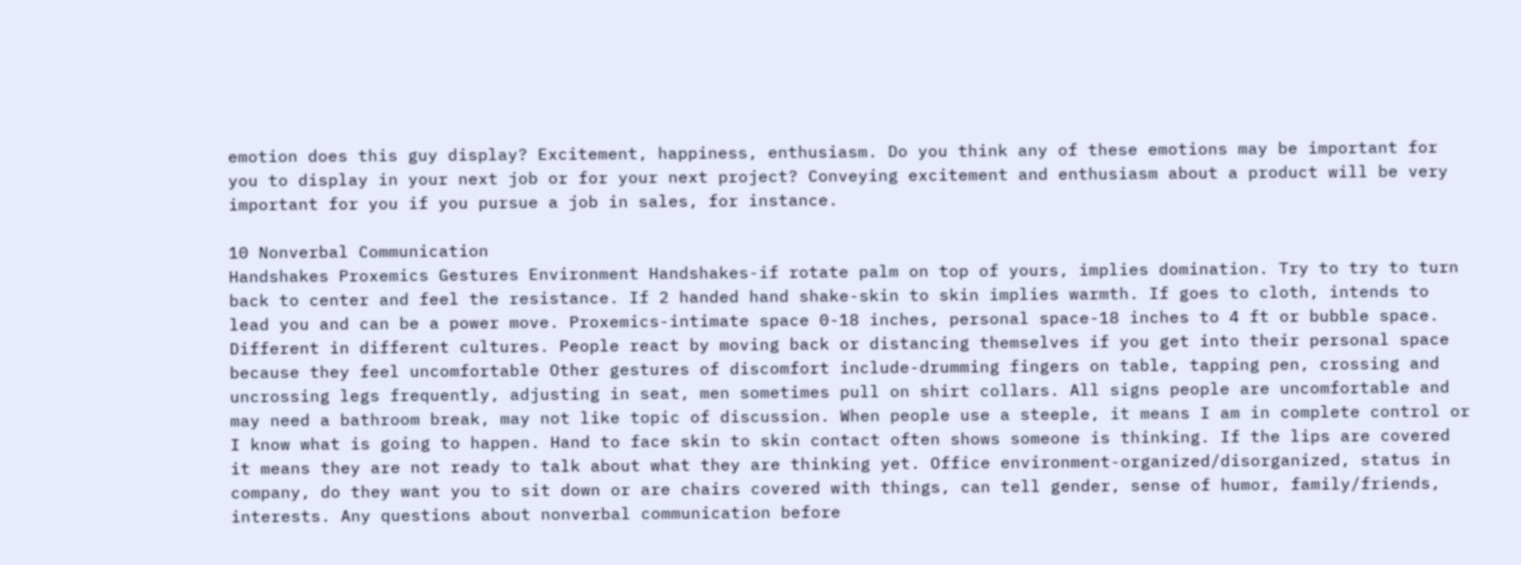emotion does this guy display? Excitement, happiness, enthusiasm. Do you think any of these emotions may be important for you to display in your next job or for your next project? Conveying excitement and enthusiasm about a product will be very important for you if you pursue a job in sales, for instance.

10 Nonverbal Communication
Handshakes Proxemics Gestures Environment Handshakes-if rotate palm on top of yours, implies domination. Try to try to turn back to center and feel the resistance. If 2 handed hand shake-skin to skin implies warmth. If goes to cloth, intends to lead you and can be a power move. Proxemics-intimate space 0-18 inches, personal space-18 inches to 4 ft or bubble space. Different in different cultures. People react by moving back or distancing themselves if you get into their personal space because they feel uncomfortable Other gestures of discomfort include-drumming fingers on table, tapping pen, crossing and uncrossing legs frequently, adjusting in seat, men sometimes pull on shirt collars. All signs people are uncomfortable and may need a bathroom break, may not like topic of discussion. When people use a steeple, it means I am in complete control or I know what is going to happen. Hand to face skin to skin contact often shows someone is thinking. If the lips are covered it means they are not ready to talk about what they are thinking yet. Office environment-organized/disorganized, status in company, do they want you to sit down or are chairs covered with things, can tell gender, sense of humor, family/friends, interests. Any questions about nonverbal communication before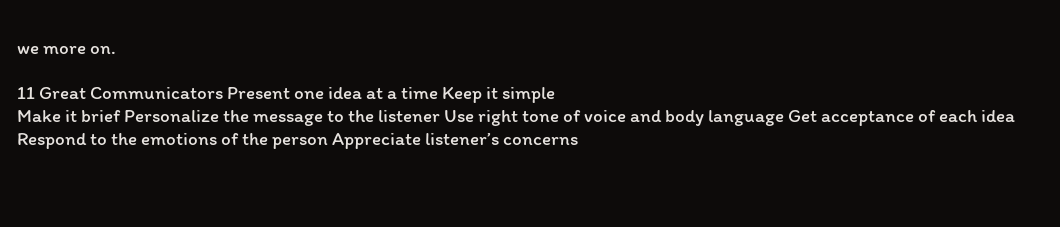we more on.

11 Great Communicators Present one idea at a time Keep it simple
Make it brief Personalize the message to the listener Use right tone of voice and body language Get acceptance of each idea Respond to the emotions of the person Appreciate listener’s concerns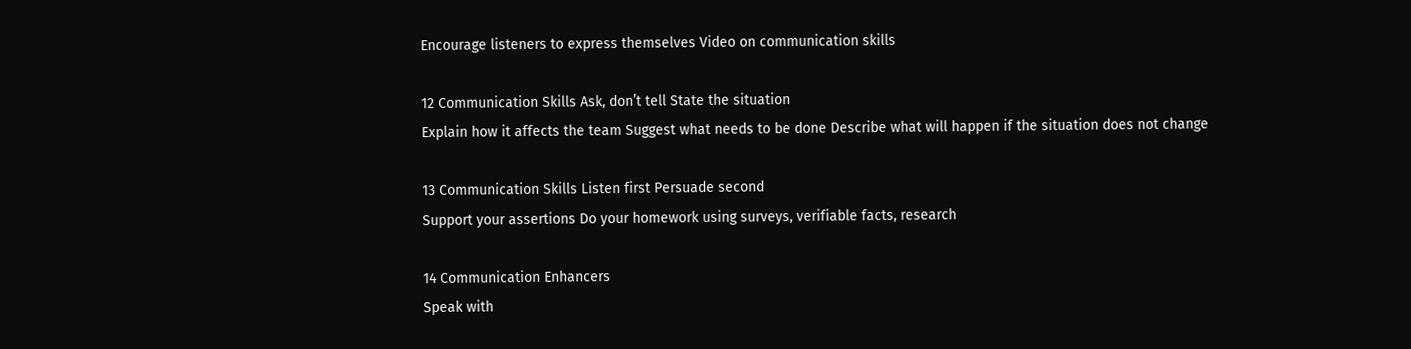Encourage listeners to express themselves Video on communication skills

12 Communication Skills Ask, don’t tell State the situation
Explain how it affects the team Suggest what needs to be done Describe what will happen if the situation does not change

13 Communication Skills Listen first Persuade second
Support your assertions Do your homework using surveys, verifiable facts, research

14 Communication Enhancers
Speak with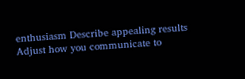enthusiasm Describe appealing results Adjust how you communicate to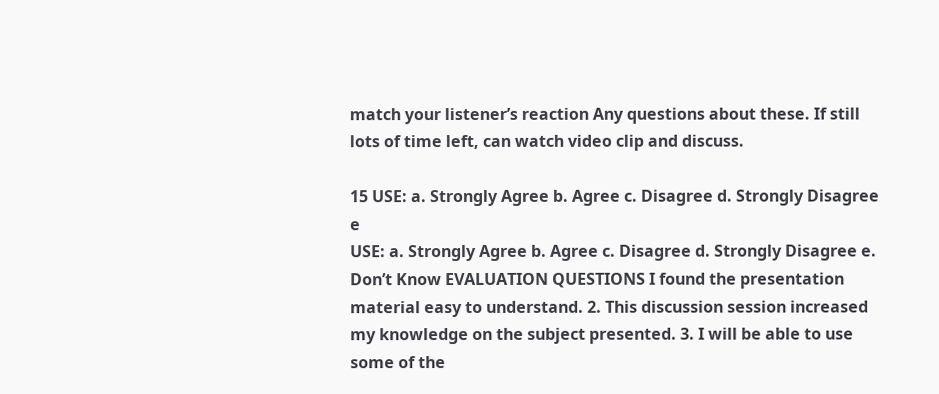match your listener’s reaction Any questions about these. If still lots of time left, can watch video clip and discuss.

15 USE: a. Strongly Agree b. Agree c. Disagree d. Strongly Disagree e
USE: a. Strongly Agree b. Agree c. Disagree d. Strongly Disagree e. Don’t Know EVALUATION QUESTIONS I found the presentation material easy to understand. 2. This discussion session increased my knowledge on the subject presented. 3. I will be able to use some of the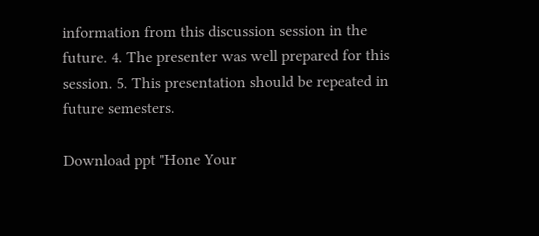information from this discussion session in the future. 4. The presenter was well prepared for this session. 5. This presentation should be repeated in future semesters.

Download ppt "Hone Your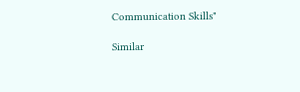Communication Skills"

Similar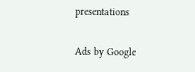presentations

Ads by Google